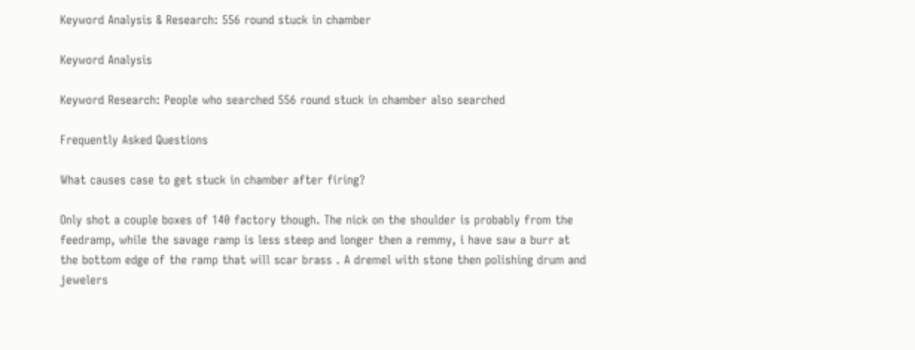Keyword Analysis & Research: 556 round stuck in chamber

Keyword Analysis

Keyword Research: People who searched 556 round stuck in chamber also searched

Frequently Asked Questions

What causes case to get stuck in chamber after firing?

Only shot a couple boxes of 140 factory though. The nick on the shoulder is probably from the feedramp, while the savage ramp is less steep and longer then a remmy, i have saw a burr at the bottom edge of the ramp that will scar brass . A dremel with stone then polishing drum and jewelers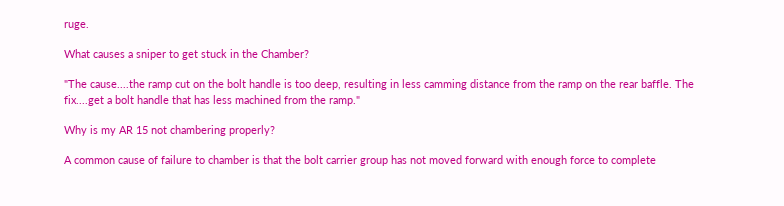ruge.

What causes a sniper to get stuck in the Chamber?

"The cause....the ramp cut on the bolt handle is too deep, resulting in less camming distance from the ramp on the rear baffle. The fix....get a bolt handle that has less machined from the ramp."

Why is my AR 15 not chambering properly?

A common cause of failure to chamber is that the bolt carrier group has not moved forward with enough force to complete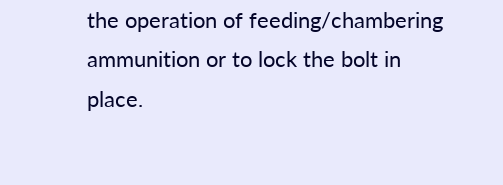the operation of feeding/chambering ammunition or to lock the bolt in place.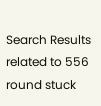Search Results related to 556 round stuck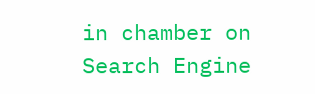in chamber on Search Engine